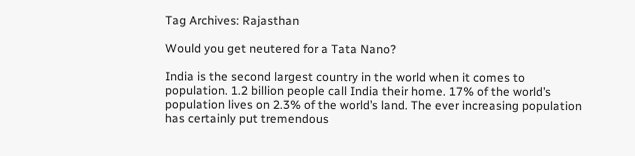Tag Archives: Rajasthan

Would you get neutered for a Tata Nano?

India is the second largest country in the world when it comes to population. 1.2 billion people call India their home. 17% of the world’s population lives on 2.3% of the world’s land. The ever increasing population has certainly put tremendous